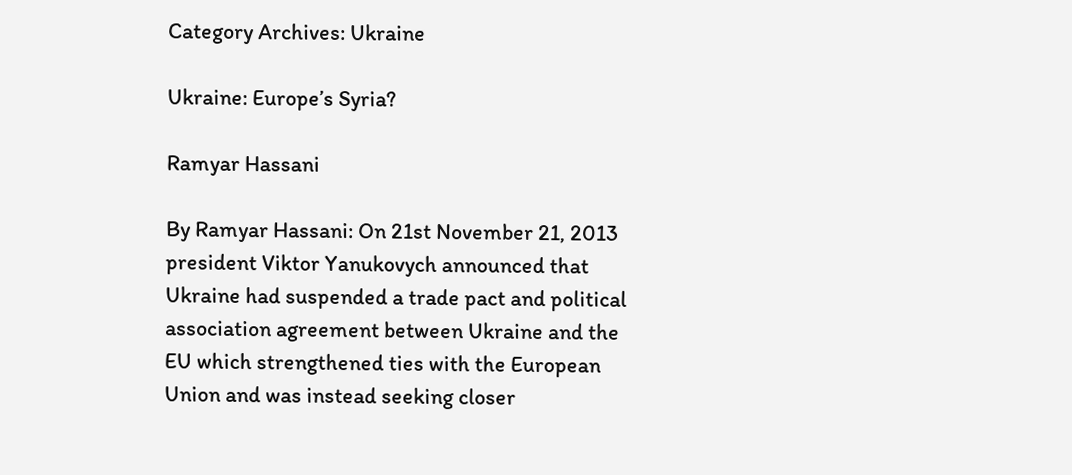Category Archives: Ukraine

Ukraine: Europe’s Syria?

Ramyar Hassani

By Ramyar Hassani: On 21st November 21, 2013 president Viktor Yanukovych announced that Ukraine had suspended a trade pact and political association agreement between Ukraine and the EU which strengthened ties with the European Union and was instead seeking closer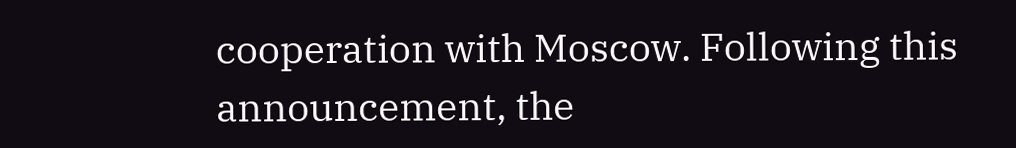cooperation with Moscow. Following this announcement, the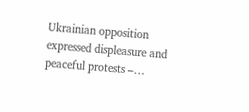Ukrainian opposition expressed displeasure and peaceful protests –…